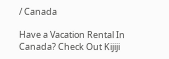/ Canada

Have a Vacation Rental In Canada? Check Out Kijiji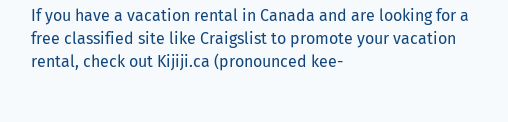If you have a vacation rental in Canada and are looking for a free classified site like Craigslist to promote your vacation rental, check out Kijiji.ca (pronounced kee-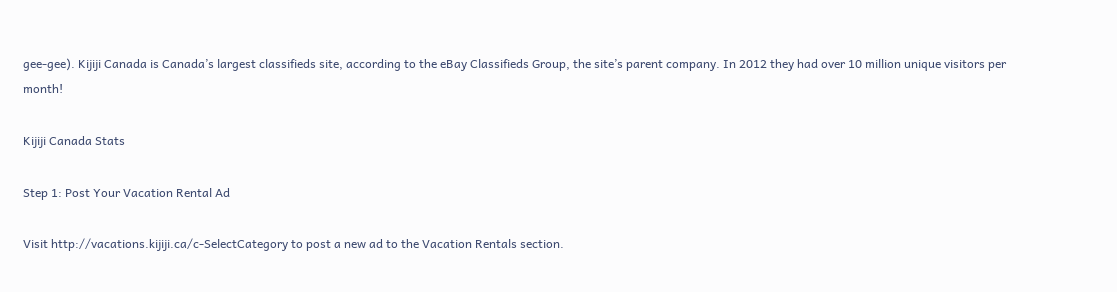gee-gee). Kijiji Canada is Canada’s largest classifieds site, according to the eBay Classifieds Group, the site’s parent company. In 2012 they had over 10 million unique visitors per month!

Kijiji Canada Stats

Step 1: Post Your Vacation Rental Ad

Visit http://vacations.kijiji.ca/c-SelectCategory to post a new ad to the Vacation Rentals section.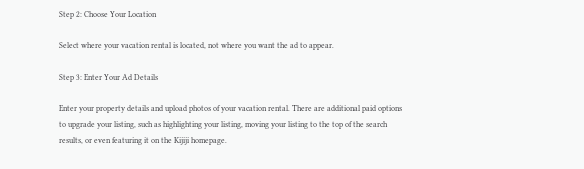Step 2: Choose Your Location

Select where your vacation rental is located, not where you want the ad to appear.

Step 3: Enter Your Ad Details

Enter your property details and upload photos of your vacation rental. There are additional paid options to upgrade your listing, such as highlighting your listing, moving your listing to the top of the search results, or even featuring it on the Kijiji homepage.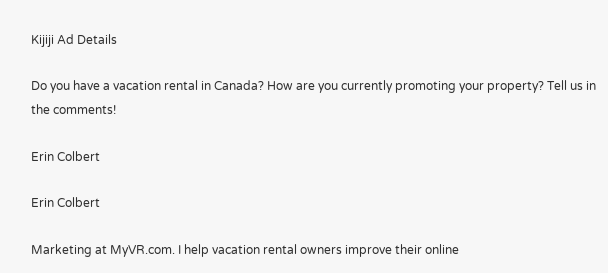Kijiji Ad Details

Do you have a vacation rental in Canada? How are you currently promoting your property? Tell us in the comments!

Erin Colbert

Erin Colbert

Marketing at MyVR.com. I help vacation rental owners improve their online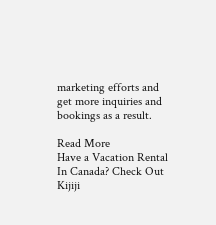marketing efforts and get more inquiries and bookings as a result.

Read More
Have a Vacation Rental In Canada? Check Out Kijiji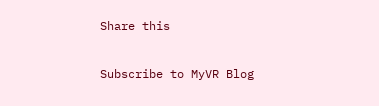Share this

Subscribe to MyVR Blog